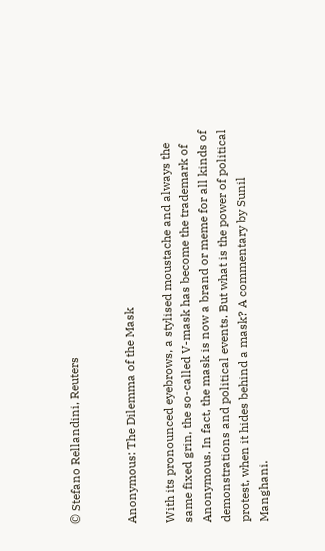© Stefano Rellandini, Reuters


Anonymous: The Dilemma of the Mask

With its pronounced eyebrows, a stylised moustache and always the same fixed grin, the so-called V-mask has become the trademark of Anonymous. In fact, the mask is now a brand or meme for all kinds of demonstrations and political events. But what is the power of political protest, when it hides behind a mask? A commentary by Sunil Manghani.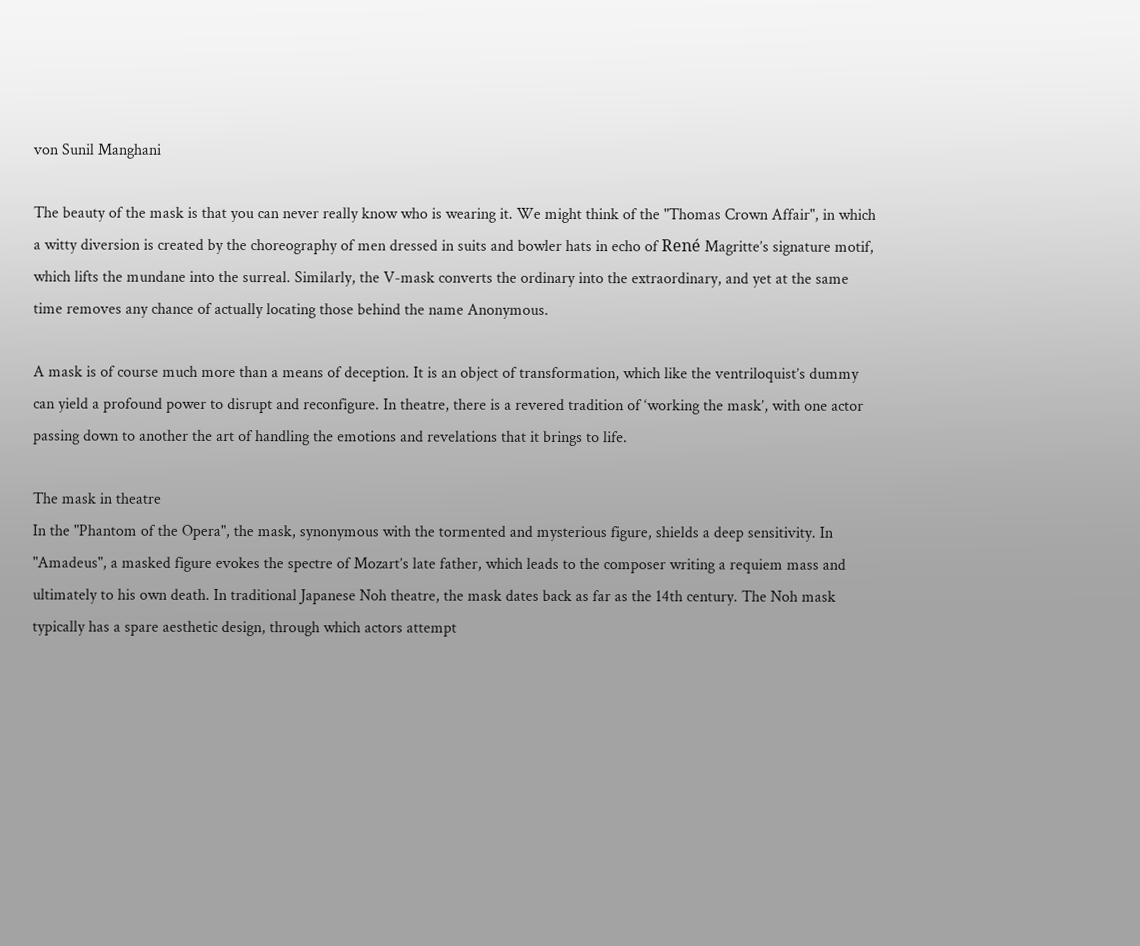von Sunil Manghani

The beauty of the mask is that you can never really know who is wearing it. We might think of the "Thomas Crown Affair", in which a witty diversion is created by the choreography of men dressed in suits and bowler hats in echo of René Magritte’s signature motif, which lifts the mundane into the surreal. Similarly, the V-mask converts the ordinary into the extraordinary, and yet at the same time removes any chance of actually locating those behind the name Anonymous.

A mask is of course much more than a means of deception. It is an object of transformation, which like the ventriloquist’s dummy can yield a profound power to disrupt and reconfigure. In theatre, there is a revered tradition of ‘working the mask’, with one actor passing down to another the art of handling the emotions and revelations that it brings to life.

The mask in theatre
In the "Phantom of the Opera", the mask, synonymous with the tormented and mysterious figure, shields a deep sensitivity. In "Amadeus", a masked figure evokes the spectre of Mozart’s late father, which leads to the composer writing a requiem mass and ultimately to his own death. In traditional Japanese Noh theatre, the mask dates back as far as the 14th century. The Noh mask typically has a spare aesthetic design, through which actors attempt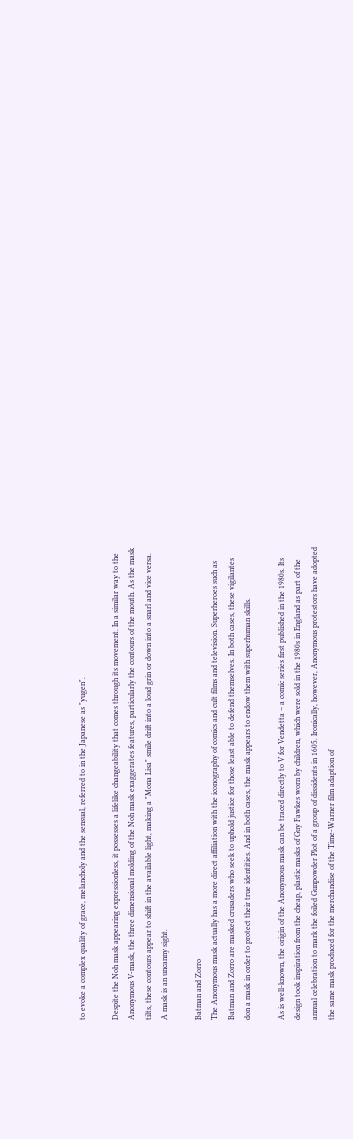to evoke a complex quality of grace, melancholy and the sensual, referred to in the Japanese as "yugen".

Despite the Noh mask appearing expressionless, it possesses a lifelike changeability that comes through its movement. In a similar way to the Anonymous V-mask, the three dimensional molding of the Noh mask exaggerates features, particularly the contours of the mouth. As the mask tilts, these contours appear to shift in the available light, making a "Mona Lisa" smile drift into a loud grin or down into a snarl and vice versa. A mask is an uncanny sight.

Batman and Zorro
The Anonymous mask actually has a more direct affiliation with the iconography of comics and cult films and television. Superheroes such as Batman and Zorro are masked crusaders who seek to uphold justice for those least able to defend themselves. In both cases, these vigilantes don a mask in order to protect their true identities. And in both cases, the mask appears to endow them with superhuman skills.

As is well-known, the origin of the Anonymous mask can be traced directly to V for Vendetta – a comic series first published in the 1980s. Its design took inspiration from the cheap, plastic masks of Guy Fawkes worn by children, which were sold in the 1980s in England as part of the annual celebration to mark the foiled Gunpowder Plot of a group of dissidents in 1605. Ironically, however, Anonymous protestors have adopted the same mask produced for the merchandise of the Time-Warner film adaption of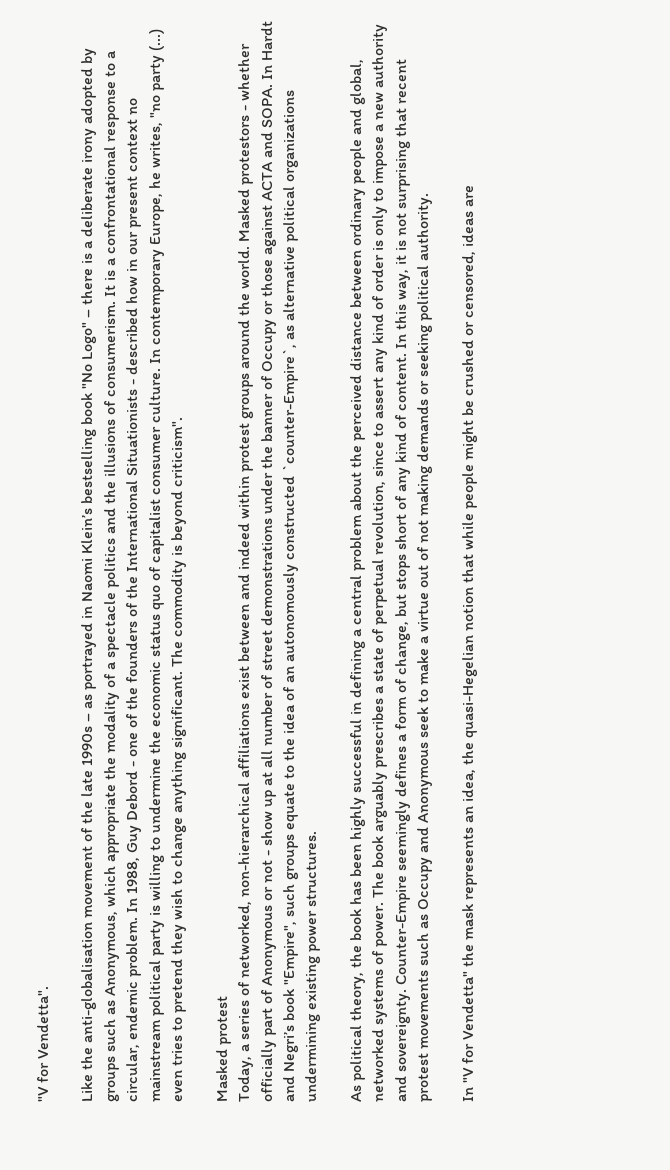"V for Vendetta".

Like the anti-globalisation movement of the late 1990s – as portrayed in Naomi Klein’s bestselling book "No Logo" – there is a deliberate irony adopted by groups such as Anonymous, which appropriate the modality of a spectacle politics and the illusions of consumerism. It is a confrontational response to a circular, endemic problem. In 1988, Guy Debord - one of the founders of the International Situationists - described how in our present context no mainstream political party is willing to undermine the economic status quo of capitalist consumer culture. In contemporary Europe, he writes, "no party (...) even tries to pretend they wish to change anything significant. The commodity is beyond criticism".

Masked protest
Today, a series of networked, non-hierarchical affiliations exist between and indeed within protest groups around the world. Masked protestors - whether officially part of Anonymous or not - show up at all number of street demonstrations under the banner of Occupy or those against ACTA and SOPA. In Hardt and Negri’s book "Empire", such groups equate to the idea of an autonomously constructed `counter-Empire`, as alternative political organizations undermining existing power structures.

As political theory, the book has been highly successful in defining a central problem about the perceived distance between ordinary people and global, networked systems of power. The book arguably prescribes a state of perpetual revolution, since to assert any kind of order is only to impose a new authority and sovereignty. Counter-Empire seemingly defines a form of change, but stops short of any kind of content. In this way, it is not surprising that recent protest movements such as Occupy and Anonymous seek to make a virtue out of not making demands or seeking political authority.

In "V for Vendetta" the mask represents an idea, the quasi-Hegelian notion that while people might be crushed or censored, ideas are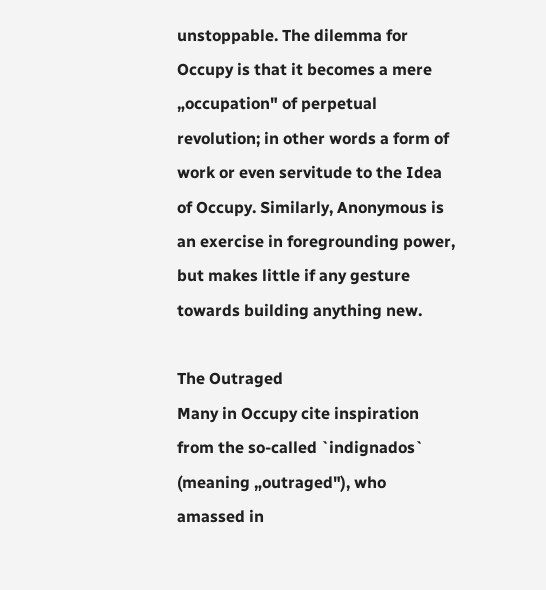unstoppable. The dilemma for Occupy is that it becomes a mere „occupation" of perpetual revolution; in other words a form of work or even servitude to the Idea of Occupy. Similarly, Anonymous is an exercise in foregrounding power, but makes little if any gesture towards building anything new.

The Outraged
Many in Occupy cite inspiration from the so-called `indignados` (meaning „outraged"), who amassed in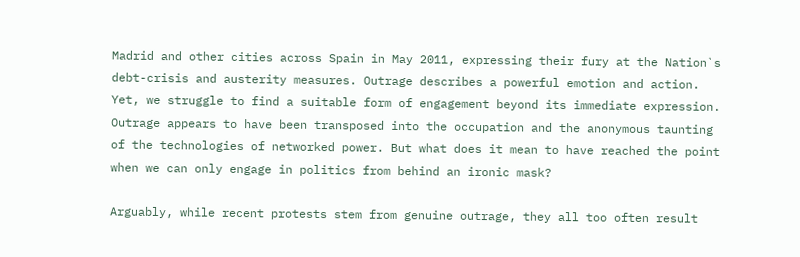Madrid and other cities across Spain in May 2011, expressing their fury at the Nation`s debt-crisis and austerity measures. Outrage describes a powerful emotion and action. Yet, we struggle to find a suitable form of engagement beyond its immediate expression. Outrage appears to have been transposed into the occupation and the anonymous taunting of the technologies of networked power. But what does it mean to have reached the point when we can only engage in politics from behind an ironic mask?

Arguably, while recent protests stem from genuine outrage, they all too often result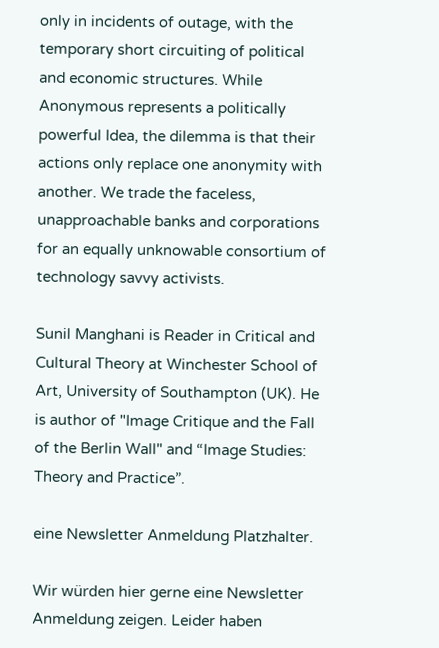only in incidents of outage, with the temporary short circuiting of political and economic structures. While Anonymous represents a politically powerful Idea, the dilemma is that their actions only replace one anonymity with another. We trade the faceless, unapproachable banks and corporations for an equally unknowable consortium of technology savvy activists.

Sunil Manghani is Reader in Critical and Cultural Theory at Winchester School of Art, University of Southampton (UK). He is author of "Image Critique and the Fall of the Berlin Wall" and “Image Studies: Theory and Practice”.

eine Newsletter Anmeldung Platzhalter.

Wir würden hier gerne eine Newsletter Anmeldung zeigen. Leider haben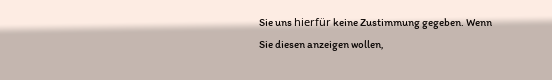Sie uns hierfür keine Zustimmung gegeben. Wenn Sie diesen anzeigen wollen,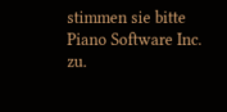stimmen sie bitte Piano Software Inc. zu.